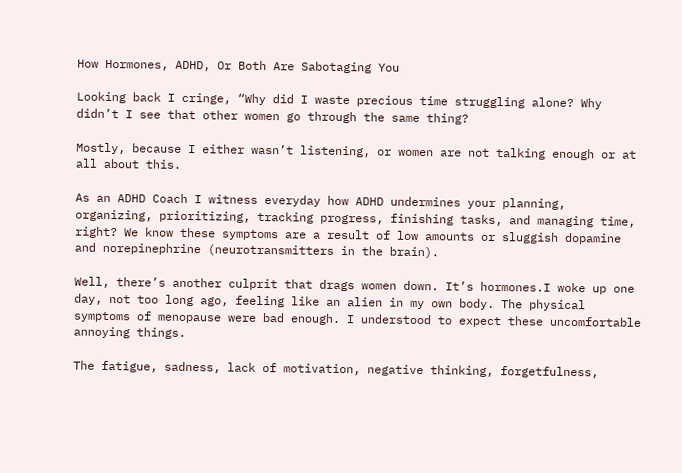How Hormones, ADHD, Or Both Are Sabotaging You

Looking back I cringe, “Why did I waste precious time struggling alone? Why didn’t I see that other women go through the same thing?

Mostly, because I either wasn’t listening, or women are not talking enough or at all about this.

As an ADHD Coach I witness everyday how ADHD undermines your planning, organizing, prioritizing, tracking progress, finishing tasks, and managing time, right? We know these symptoms are a result of low amounts or sluggish dopamine and norepinephrine (neurotransmitters in the brain).

Well, there’s another culprit that drags women down. It’s hormones.I woke up one day, not too long ago, feeling like an alien in my own body. The physical symptoms of menopause were bad enough. I understood to expect these uncomfortable annoying things.

The fatigue, sadness, lack of motivation, negative thinking, forgetfulness,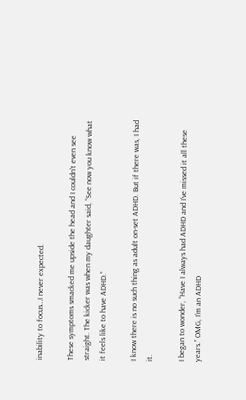inability to focus…I never expected.

These symptoms smacked me upside the head and I couldn’t even see straight. The kicker was when my daughter said, “See now you know what it feels like to have ADHD.”

I know there is no such thing as adult on-set ADHD. But if there was, I had it.

I began to wonder, “Have I always had ADHD and I’ve missed it all these years.” OMG, I’m an ADHD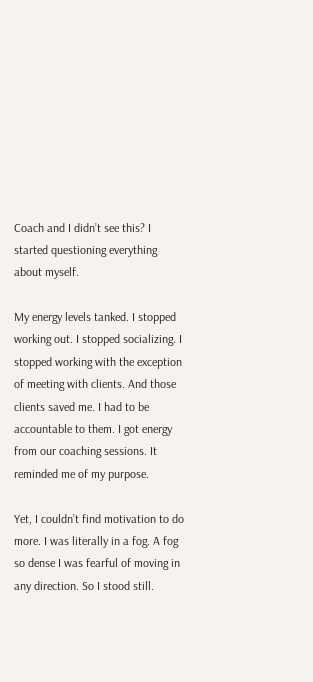Coach and I didn’t see this? I started questioning everything about myself.

My energy levels tanked. I stopped working out. I stopped socializing. I stopped working with the exception of meeting with clients. And those clients saved me. I had to be accountable to them. I got energy from our coaching sessions. It reminded me of my purpose.

Yet, I couldn’t find motivation to do more. I was literally in a fog. A fog so dense I was fearful of moving in any direction. So I stood still.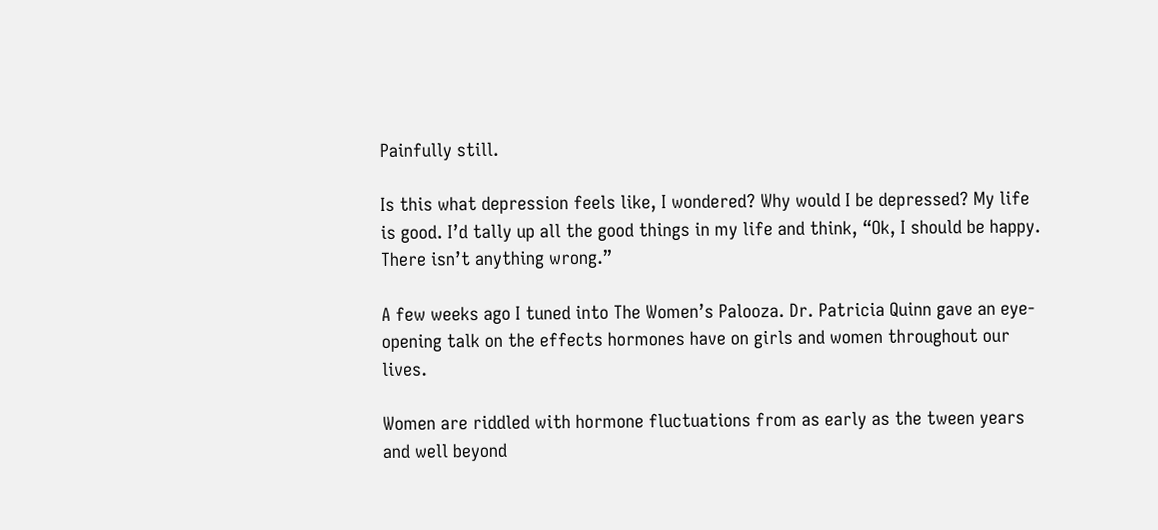Painfully still.

Is this what depression feels like, I wondered? Why would I be depressed? My life is good. I’d tally up all the good things in my life and think, “Ok, I should be happy. There isn’t anything wrong.”

A few weeks ago I tuned into The Women’s Palooza. Dr. Patricia Quinn gave an eye-opening talk on the effects hormones have on girls and women throughout our lives.

Women are riddled with hormone fluctuations from as early as the tween years and well beyond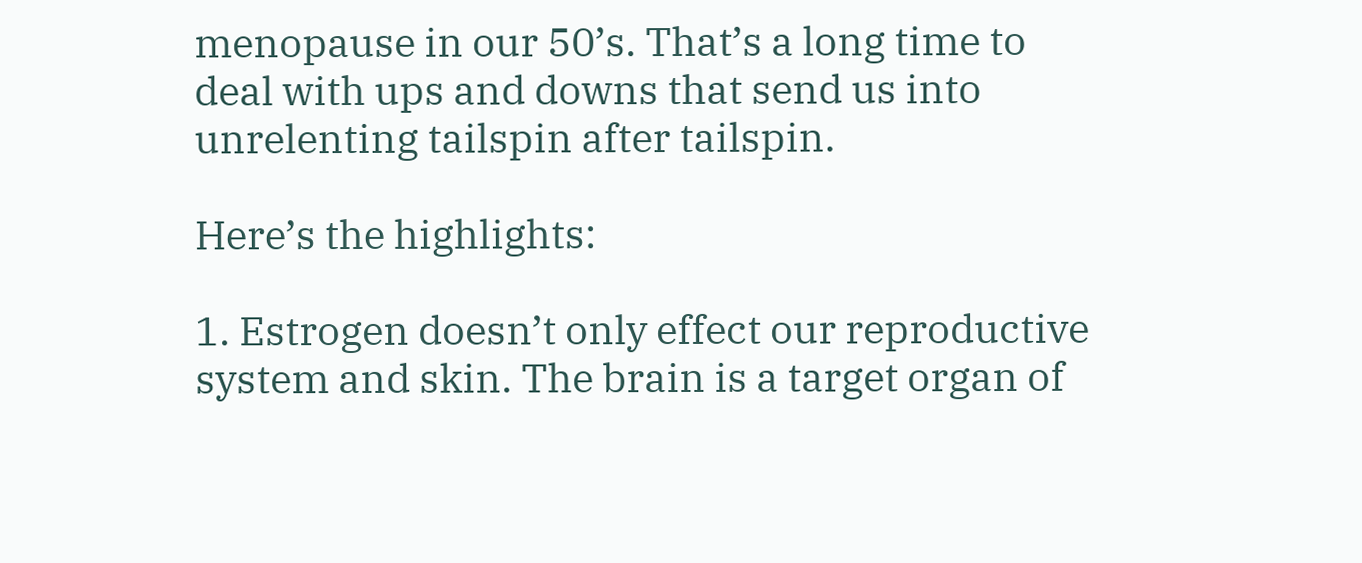menopause in our 50’s. That’s a long time to deal with ups and downs that send us into unrelenting tailspin after tailspin.

Here’s the highlights:

1. Estrogen doesn’t only effect our reproductive system and skin. The brain is a target organ of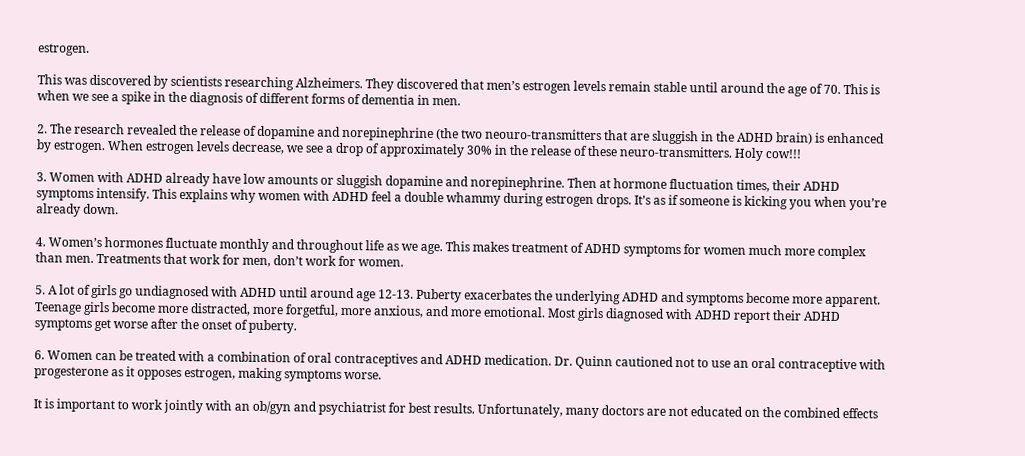estrogen.

This was discovered by scientists researching Alzheimers. They discovered that men’s estrogen levels remain stable until around the age of 70. This is when we see a spike in the diagnosis of different forms of dementia in men.

2. The research revealed the release of dopamine and norepinephrine (the two neouro-transmitters that are sluggish in the ADHD brain) is enhanced by estrogen. When estrogen levels decrease, we see a drop of approximately 30% in the release of these neuro-transmitters. Holy cow!!!

3. Women with ADHD already have low amounts or sluggish dopamine and norepinephrine. Then at hormone fluctuation times, their ADHD symptoms intensify. This explains why women with ADHD feel a double whammy during estrogen drops. It’s as if someone is kicking you when you’re already down.

4. Women’s hormones fluctuate monthly and throughout life as we age. This makes treatment of ADHD symptoms for women much more complex than men. Treatments that work for men, don’t work for women.

5. A lot of girls go undiagnosed with ADHD until around age 12-13. Puberty exacerbates the underlying ADHD and symptoms become more apparent. Teenage girls become more distracted, more forgetful, more anxious, and more emotional. Most girls diagnosed with ADHD report their ADHD symptoms get worse after the onset of puberty.

6. Women can be treated with a combination of oral contraceptives and ADHD medication. Dr. Quinn cautioned not to use an oral contraceptive with progesterone as it opposes estrogen, making symptoms worse.

It is important to work jointly with an ob/gyn and psychiatrist for best results. Unfortunately, many doctors are not educated on the combined effects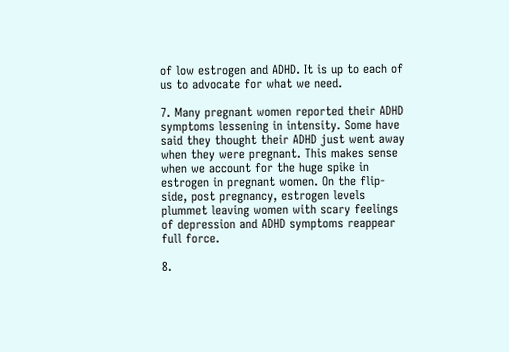of low estrogen and ADHD. It is up to each of us to advocate for what we need.

7. Many pregnant women reported their ADHD symptoms lessening in intensity. Some have said they thought their ADHD just went away when they were pregnant. This makes sense when we account for the huge spike in estrogen in pregnant women. On the flip-side, post pregnancy, estrogen levels plummet leaving women with scary feelings of depression and ADHD symptoms reappear full force.

8.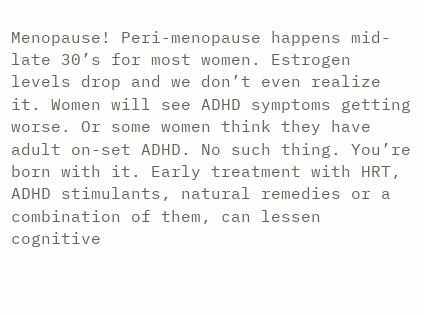Menopause! Peri-menopause happens mid-late 30’s for most women. Estrogen levels drop and we don’t even realize it. Women will see ADHD symptoms getting worse. Or some women think they have adult on-set ADHD. No such thing. You’re born with it. Early treatment with HRT, ADHD stimulants, natural remedies or a combination of them, can lessen cognitive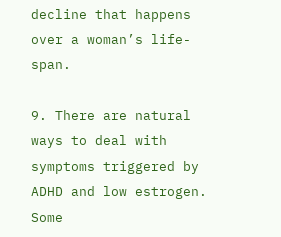decline that happens over a woman’s life-span.

9. There are natural ways to deal with symptoms triggered by ADHD and low estrogen. Some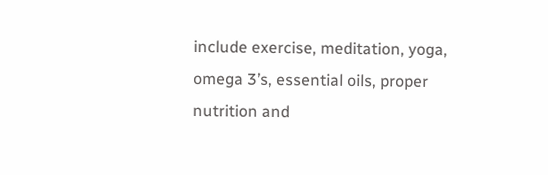include exercise, meditation, yoga, omega 3’s, essential oils, proper nutrition and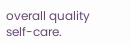overall quality self-care.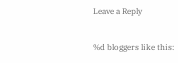Leave a Reply

%d bloggers like this: